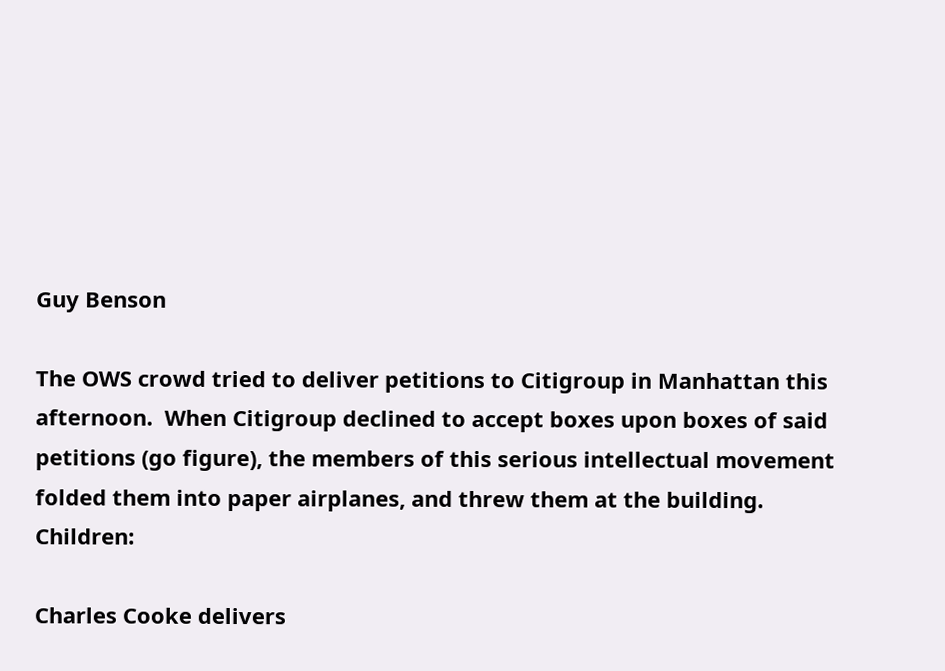Guy Benson

The OWS crowd tried to deliver petitions to Citigroup in Manhattan this afternoon.  When Citigroup declined to accept boxes upon boxes of said petitions (go figure), the members of this serious intellectual movement folded them into paper airplanes, and threw them at the building. Children:

Charles Cooke delivers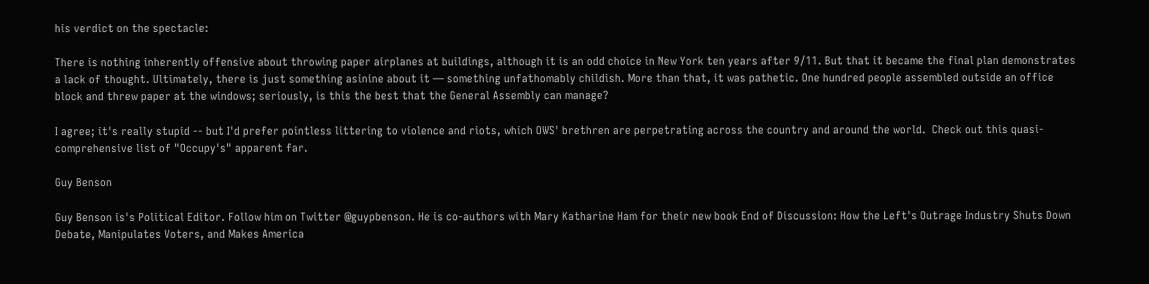his verdict on the spectacle:

There is nothing inherently offensive about throwing paper airplanes at buildings, although it is an odd choice in New York ten years after 9/11. But that it became the final plan demonstrates a lack of thought. Ultimately, there is just something asinine about it — something unfathomably childish. More than that, it was pathetic. One hundred people assembled outside an office block and threw paper at the windows; seriously, is this the best that the General Assembly can manage?

I agree; it's really stupid -- but I'd prefer pointless littering to violence and riots, which OWS' brethren are perpetrating across the country and around the world.  Check out this quasi-comprehensive list of "Occupy's" apparent far.

Guy Benson

Guy Benson is's Political Editor. Follow him on Twitter @guypbenson. He is co-authors with Mary Katharine Ham for their new book End of Discussion: How the Left's Outrage Industry Shuts Down Debate, Manipulates Voters, and Makes America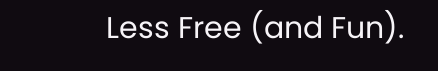Less Free (and Fun).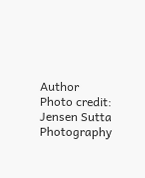Author Photo credit: Jensen Sutta Photography